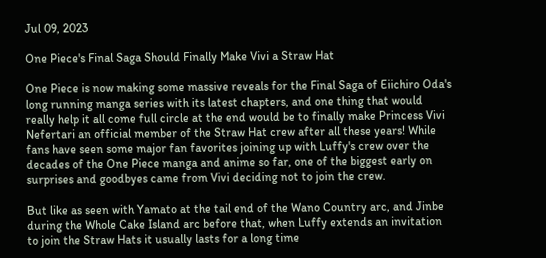Jul 09, 2023

One Piece's Final Saga Should Finally Make Vivi a Straw Hat

One Piece is now making some massive reveals for the Final Saga of Eiichiro Oda's long running manga series with its latest chapters, and one thing that would really help it all come full circle at the end would be to finally make Princess Vivi Nefertari an official member of the Straw Hat crew after all these years! While fans have seen some major fan favorites joining up with Luffy's crew over the decades of the One Piece manga and anime so far, one of the biggest early on surprises and goodbyes came from Vivi deciding not to join the crew.

But like as seen with Yamato at the tail end of the Wano Country arc, and Jinbe during the Whole Cake Island arc before that, when Luffy extends an invitation to join the Straw Hats it usually lasts for a long time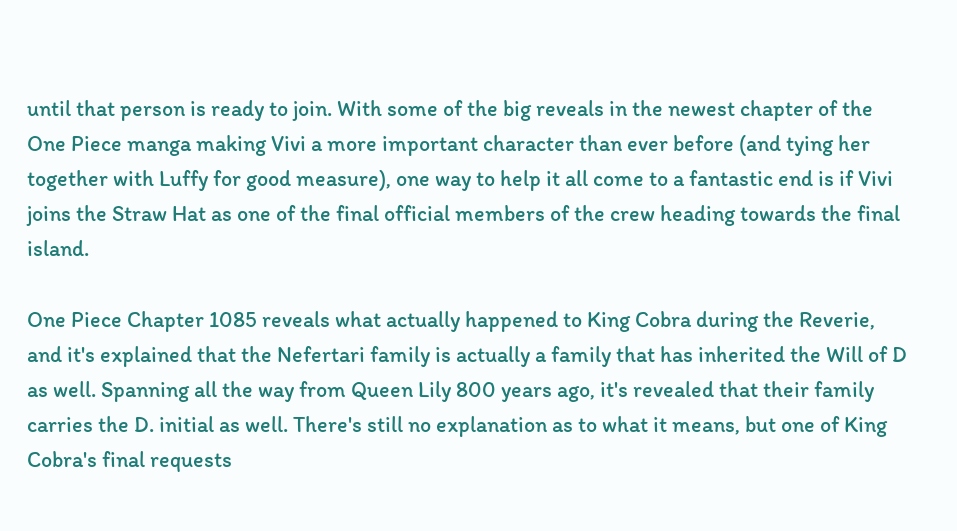until that person is ready to join. With some of the big reveals in the newest chapter of the One Piece manga making Vivi a more important character than ever before (and tying her together with Luffy for good measure), one way to help it all come to a fantastic end is if Vivi joins the Straw Hat as one of the final official members of the crew heading towards the final island.

One Piece Chapter 1085 reveals what actually happened to King Cobra during the Reverie, and it's explained that the Nefertari family is actually a family that has inherited the Will of D as well. Spanning all the way from Queen Lily 800 years ago, it's revealed that their family carries the D. initial as well. There's still no explanation as to what it means, but one of King Cobra's final requests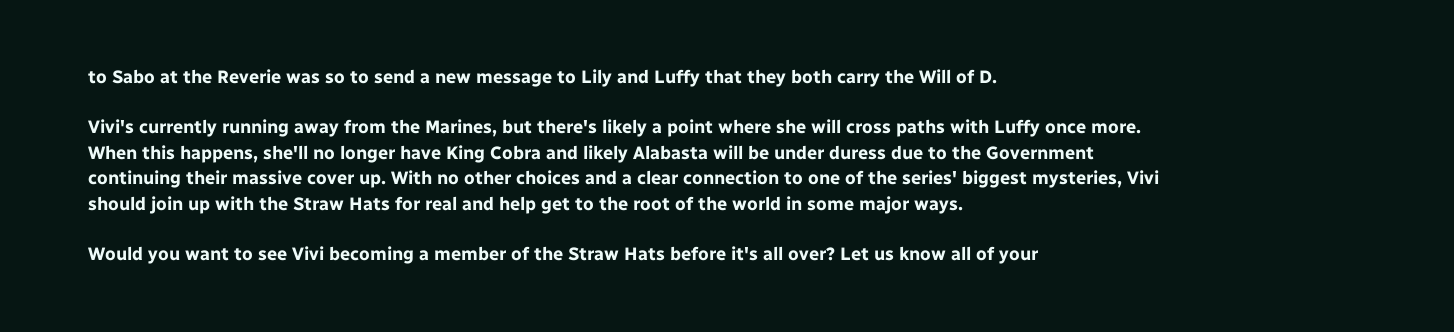to Sabo at the Reverie was so to send a new message to Lily and Luffy that they both carry the Will of D.

Vivi's currently running away from the Marines, but there's likely a point where she will cross paths with Luffy once more. When this happens, she'll no longer have King Cobra and likely Alabasta will be under duress due to the Government continuing their massive cover up. With no other choices and a clear connection to one of the series' biggest mysteries, Vivi should join up with the Straw Hats for real and help get to the root of the world in some major ways.

Would you want to see Vivi becoming a member of the Straw Hats before it's all over? Let us know all of your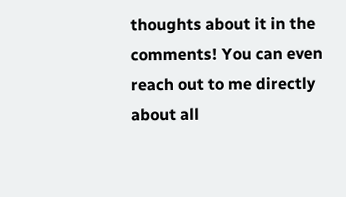thoughts about it in the comments! You can even reach out to me directly about all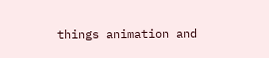things animation and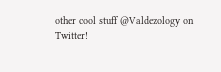other cool stuff @Valdezology on Twitter!